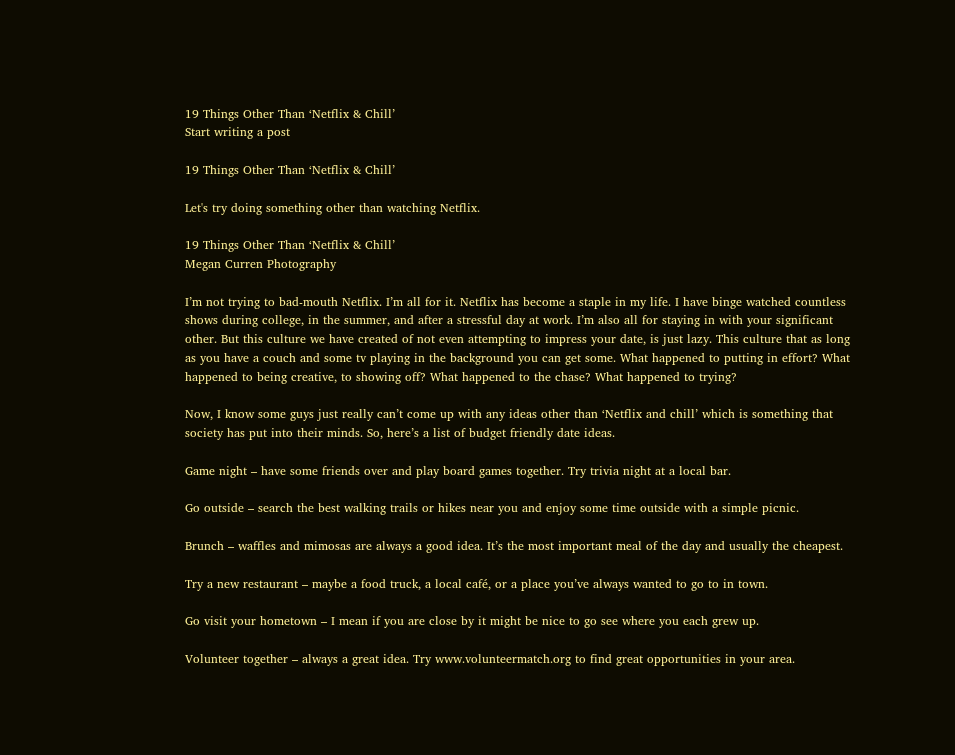19 Things Other Than ‘Netflix & Chill’
Start writing a post

19 Things Other Than ‘Netflix & Chill’

Let's try doing something other than watching Netflix.

19 Things Other Than ‘Netflix & Chill’
Megan Curren Photography

I’m not trying to bad-mouth Netflix. I’m all for it. Netflix has become a staple in my life. I have binge watched countless shows during college, in the summer, and after a stressful day at work. I’m also all for staying in with your significant other. But this culture we have created of not even attempting to impress your date, is just lazy. This culture that as long as you have a couch and some tv playing in the background you can get some. What happened to putting in effort? What happened to being creative, to showing off? What happened to the chase? What happened to trying?

Now, I know some guys just really can’t come up with any ideas other than ‘Netflix and chill’ which is something that society has put into their minds. So, here’s a list of budget friendly date ideas.

Game night – have some friends over and play board games together. Try trivia night at a local bar.

Go outside – search the best walking trails or hikes near you and enjoy some time outside with a simple picnic.

Brunch – waffles and mimosas are always a good idea. It’s the most important meal of the day and usually the cheapest.

Try a new restaurant – maybe a food truck, a local café, or a place you’ve always wanted to go to in town.

Go visit your hometown – I mean if you are close by it might be nice to go see where you each grew up.

Volunteer together – always a great idea. Try www.volunteermatch.org to find great opportunities in your area.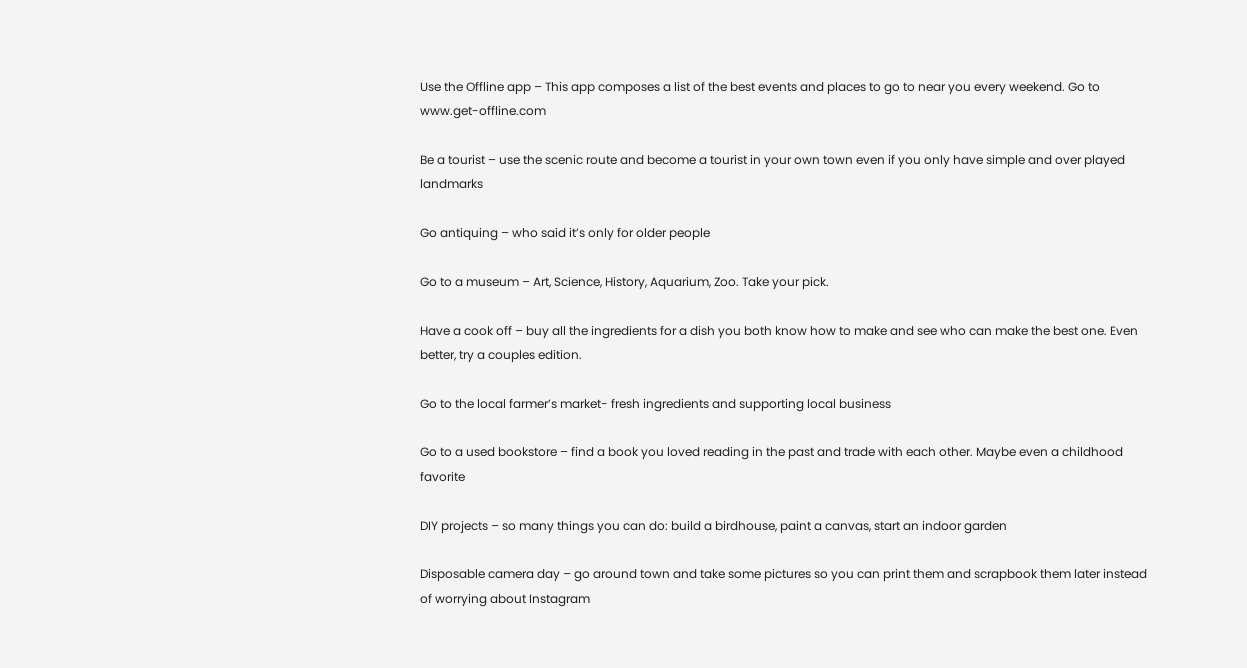Use the Offline app – This app composes a list of the best events and places to go to near you every weekend. Go to www.get-offline.com

Be a tourist – use the scenic route and become a tourist in your own town even if you only have simple and over played landmarks

Go antiquing – who said it’s only for older people

Go to a museum – Art, Science, History, Aquarium, Zoo. Take your pick.

Have a cook off – buy all the ingredients for a dish you both know how to make and see who can make the best one. Even better, try a couples edition.

Go to the local farmer’s market- fresh ingredients and supporting local business

Go to a used bookstore – find a book you loved reading in the past and trade with each other. Maybe even a childhood favorite

DIY projects – so many things you can do: build a birdhouse, paint a canvas, start an indoor garden

Disposable camera day – go around town and take some pictures so you can print them and scrapbook them later instead of worrying about Instagram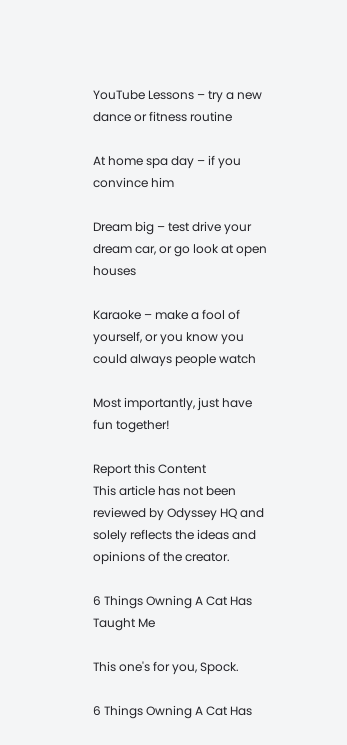YouTube Lessons – try a new dance or fitness routine

At home spa day – if you convince him

Dream big – test drive your dream car, or go look at open houses

Karaoke – make a fool of yourself, or you know you could always people watch

Most importantly, just have fun together!

Report this Content
This article has not been reviewed by Odyssey HQ and solely reflects the ideas and opinions of the creator.

6 Things Owning A Cat Has Taught Me

This one's for you, Spock.

6 Things Owning A Cat Has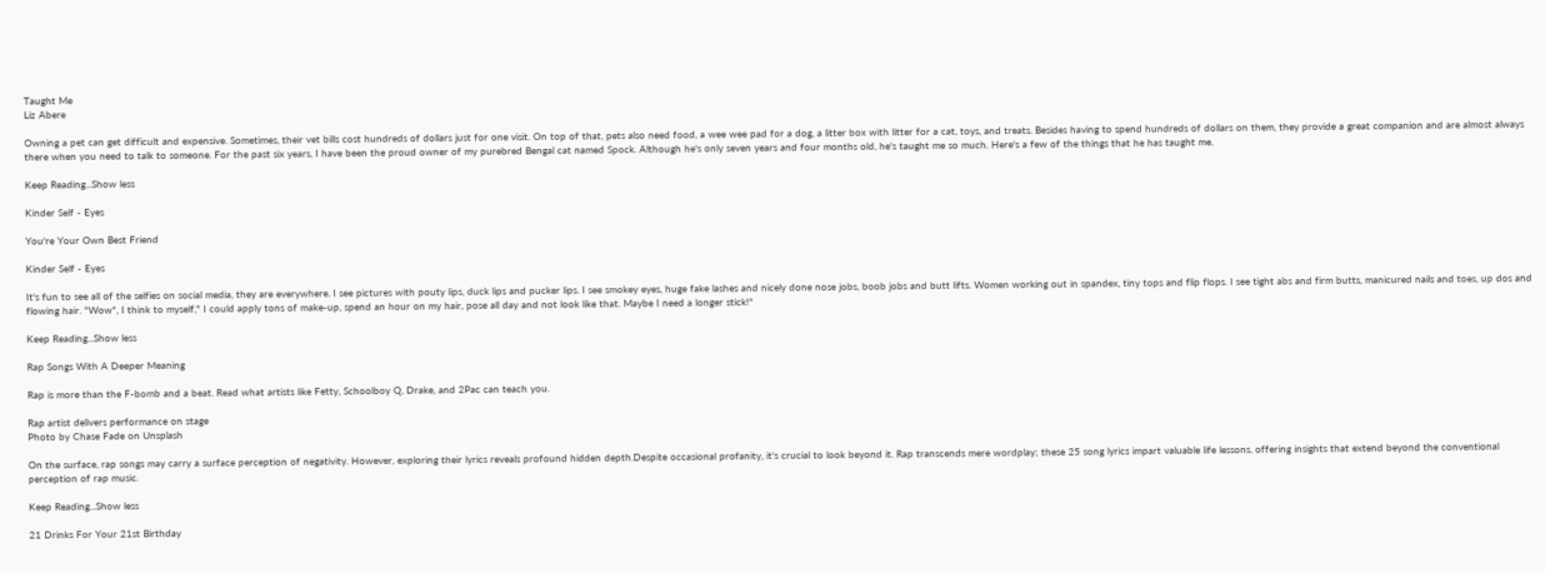Taught Me
Liz Abere

Owning a pet can get difficult and expensive. Sometimes, their vet bills cost hundreds of dollars just for one visit. On top of that, pets also need food, a wee wee pad for a dog, a litter box with litter for a cat, toys, and treats. Besides having to spend hundreds of dollars on them, they provide a great companion and are almost always there when you need to talk to someone. For the past six years, I have been the proud owner of my purebred Bengal cat named Spock. Although he's only seven years and four months old, he's taught me so much. Here's a few of the things that he has taught me.

Keep Reading...Show less

Kinder Self - Eyes

You're Your Own Best Friend

Kinder Self - Eyes

It's fun to see all of the selfies on social media, they are everywhere. I see pictures with pouty lips, duck lips and pucker lips. I see smokey eyes, huge fake lashes and nicely done nose jobs, boob jobs and butt lifts. Women working out in spandex, tiny tops and flip flops. I see tight abs and firm butts, manicured nails and toes, up dos and flowing hair. "Wow", I think to myself," I could apply tons of make-up, spend an hour on my hair, pose all day and not look like that. Maybe I need a longer stick!"

Keep Reading...Show less

Rap Songs With A Deeper Meaning

Rap is more than the F-bomb and a beat. Read what artists like Fetty, Schoolboy Q, Drake, and 2Pac can teach you.

Rap artist delivers performance on stage
Photo by Chase Fade on Unsplash

On the surface, rap songs may carry a surface perception of negativity. However, exploring their lyrics reveals profound hidden depth.Despite occasional profanity, it's crucial to look beyond it. Rap transcends mere wordplay; these 25 song lyrics impart valuable life lessons, offering insights that extend beyond the conventional perception of rap music.

Keep Reading...Show less

21 Drinks For Your 21st Birthday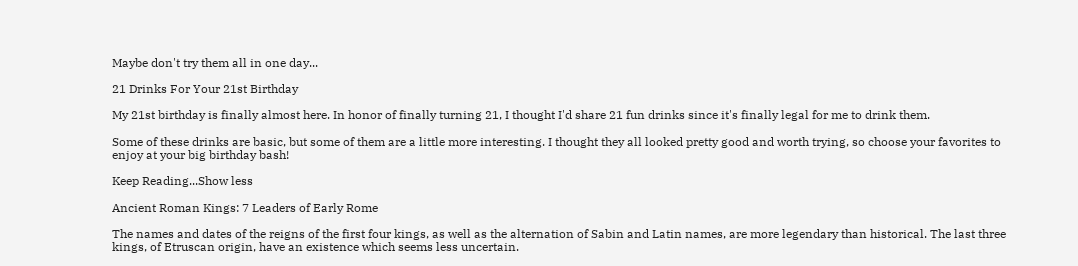Maybe don't try them all in one day...

21 Drinks For Your 21st Birthday

My 21st birthday is finally almost here. In honor of finally turning 21, I thought I'd share 21 fun drinks since it's finally legal for me to drink them.

Some of these drinks are basic, but some of them are a little more interesting. I thought they all looked pretty good and worth trying, so choose your favorites to enjoy at your big birthday bash!

Keep Reading...Show less

Ancient Roman Kings: 7 Leaders of Early Rome

The names and dates of the reigns of the first four kings, as well as the alternation of Sabin and Latin names, are more legendary than historical. The last three kings, of Etruscan origin, have an existence which seems less uncertain.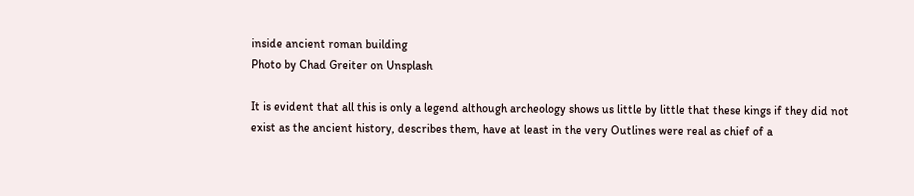inside ancient roman building
Photo by Chad Greiter on Unsplash

It is evident that all this is only a legend although archeology shows us little by little that these kings if they did not exist as the ancient history, describes them, have at least in the very Outlines were real as chief of a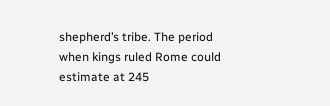shepherd’s tribe. The period when kings ruled Rome could estimate at 245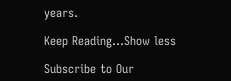years.

Keep Reading...Show less

Subscribe to Our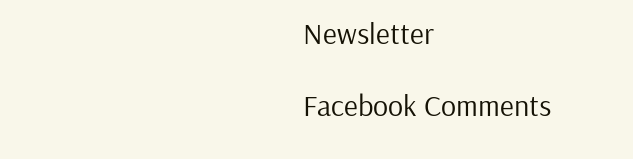Newsletter

Facebook Comments